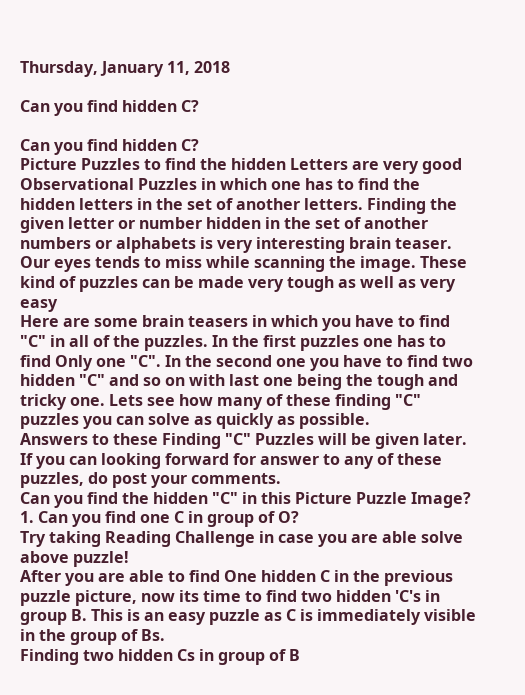Thursday, January 11, 2018

Can you find hidden C?

Can you find hidden C?
Picture Puzzles to find the hidden Letters are very good Observational Puzzles in which one has to find the hidden letters in the set of another letters. Finding the given letter or number hidden in the set of another numbers or alphabets is very interesting brain teaser. Our eyes tends to miss while scanning the image. These kind of puzzles can be made very tough as well as very easy
Here are some brain teasers in which you have to find "C" in all of the puzzles. In the first puzzles one has to find Only one "C". In the second one you have to find two hidden "C" and so on with last one being the tough and tricky one. Lets see how many of these finding "C" puzzles you can solve as quickly as possible.
Answers to these Finding "C" Puzzles will be given later. If you can looking forward for answer to any of these puzzles, do post your comments.
Can you find the hidden "C" in this Picture Puzzle Image?
1. Can you find one C in group of O?
Try taking Reading Challenge in case you are able solve above puzzle!
After you are able to find One hidden C in the previous puzzle picture, now its time to find two hidden 'C's in group B. This is an easy puzzle as C is immediately visible in the group of Bs.
Finding two hidden Cs in group of B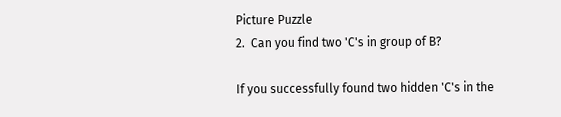Picture Puzzle
2.  Can you find two 'C's in group of B?

If you successfully found two hidden 'C's in the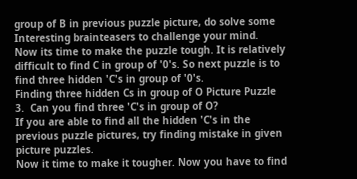group of B in previous puzzle picture, do solve some Interesting brainteasers to challenge your mind.
Now its time to make the puzzle tough. It is relatively difficult to find C in group of '0's. So next puzzle is to find three hidden 'C's in group of '0's.
Finding three hidden Cs in group of O Picture Puzzle
3.  Can you find three 'C's in group of O?
If you are able to find all the hidden 'C's in the previous puzzle pictures, try finding mistake in given picture puzzles.
Now it time to make it tougher. Now you have to find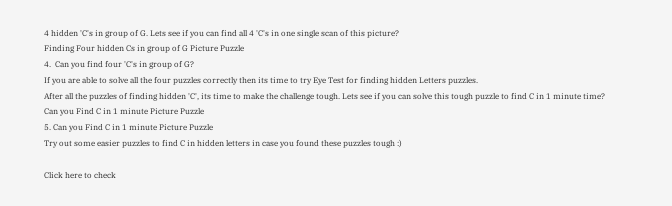4 hidden 'C's in group of G. Lets see if you can find all 4 'C's in one single scan of this picture?
Finding Four hidden Cs in group of G Picture Puzzle
4.  Can you find four 'C's in group of G?
If you are able to solve all the four puzzles correctly then its time to try Eye Test for finding hidden Letters puzzles.
After all the puzzles of finding hidden 'C', its time to make the challenge tough. Lets see if you can solve this tough puzzle to find C in 1 minute time?
Can you Find C in 1 minute Picture Puzzle
5. Can you Find C in 1 minute Picture Puzzle
Try out some easier puzzles to find C in hidden letters in case you found these puzzles tough :)

Click here to check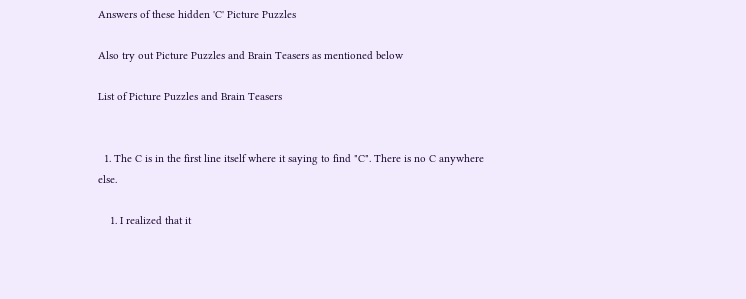Answers of these hidden 'C' Picture Puzzles

Also try out Picture Puzzles and Brain Teasers as mentioned below

List of Picture Puzzles and Brain Teasers


  1. The C is in the first line itself where it saying to find "C". There is no C anywhere else.

    1. I realized that it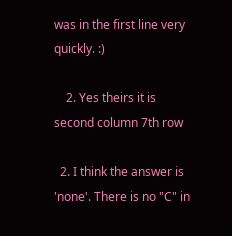was in the first line very quickly. :)

    2. Yes theirs it is second column 7th row

  2. I think the answer is 'none'. There is no "C" in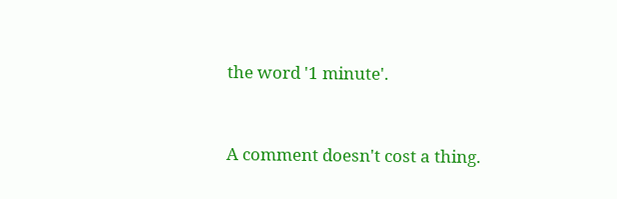the word '1 minute'.


A comment doesn't cost a thing.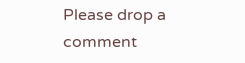Please drop a comment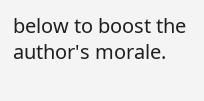below to boost the author's morale.